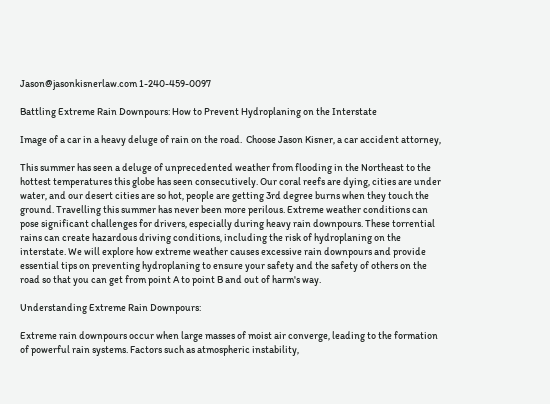Jason@jasonkisnerlaw.com 1-240-459-0097

Battling Extreme Rain Downpours: How to Prevent Hydroplaning on the Interstate

Image of a car in a heavy deluge of rain on the road.  Choose Jason Kisner, a car accident attorney,

This summer has seen a deluge of unprecedented weather from flooding in the Northeast to the hottest temperatures this globe has seen consecutively. Our coral reefs are dying, cities are under water, and our desert cities are so hot, people are getting 3rd degree burns when they touch the ground. Travelling this summer has never been more perilous. Extreme weather conditions can pose significant challenges for drivers, especially during heavy rain downpours. These torrential rains can create hazardous driving conditions, including the risk of hydroplaning on the interstate. We will explore how extreme weather causes excessive rain downpours and provide essential tips on preventing hydroplaning to ensure your safety and the safety of others on the road so that you can get from point A to point B and out of harm's way.

Understanding Extreme Rain Downpours:

Extreme rain downpours occur when large masses of moist air converge, leading to the formation of powerful rain systems. Factors such as atmospheric instability,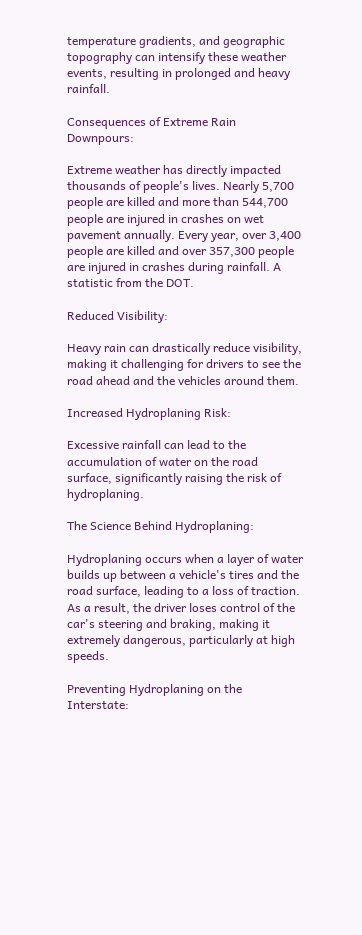temperature gradients, and geographic topography can intensify these weather events, resulting in prolonged and heavy rainfall.

Consequences of Extreme Rain Downpours:

Extreme weather has directly impacted thousands of people's lives. Nearly 5,700 people are killed and more than 544,700 people are injured in crashes on wet pavement annually. Every year, over 3,400 people are killed and over 357,300 people are injured in crashes during rainfall. A statistic from the DOT.

Reduced Visibility:

Heavy rain can drastically reduce visibility, making it challenging for drivers to see the road ahead and the vehicles around them.

Increased Hydroplaning Risk:

Excessive rainfall can lead to the accumulation of water on the road surface, significantly raising the risk of hydroplaning.

The Science Behind Hydroplaning:

Hydroplaning occurs when a layer of water builds up between a vehicle's tires and the road surface, leading to a loss of traction. As a result, the driver loses control of the car's steering and braking, making it extremely dangerous, particularly at high speeds.

Preventing Hydroplaning on the Interstate: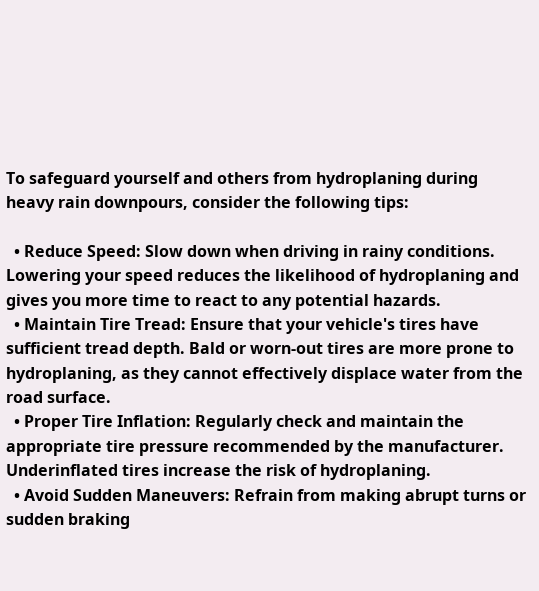To safeguard yourself and others from hydroplaning during heavy rain downpours, consider the following tips:

  • Reduce Speed: Slow down when driving in rainy conditions. Lowering your speed reduces the likelihood of hydroplaning and gives you more time to react to any potential hazards.
  • Maintain Tire Tread: Ensure that your vehicle's tires have sufficient tread depth. Bald or worn-out tires are more prone to hydroplaning, as they cannot effectively displace water from the road surface.
  • Proper Tire Inflation: Regularly check and maintain the appropriate tire pressure recommended by the manufacturer. Underinflated tires increase the risk of hydroplaning.
  • Avoid Sudden Maneuvers: Refrain from making abrupt turns or sudden braking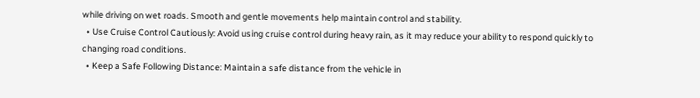while driving on wet roads. Smooth and gentle movements help maintain control and stability.
  • Use Cruise Control Cautiously: Avoid using cruise control during heavy rain, as it may reduce your ability to respond quickly to changing road conditions.
  • Keep a Safe Following Distance: Maintain a safe distance from the vehicle in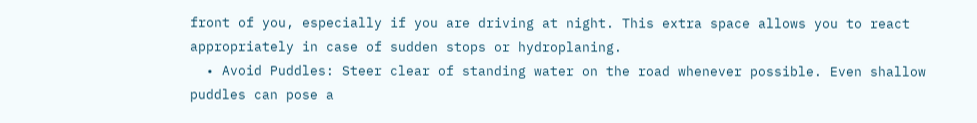front of you, especially if you are driving at night. This extra space allows you to react appropriately in case of sudden stops or hydroplaning.
  • Avoid Puddles: Steer clear of standing water on the road whenever possible. Even shallow puddles can pose a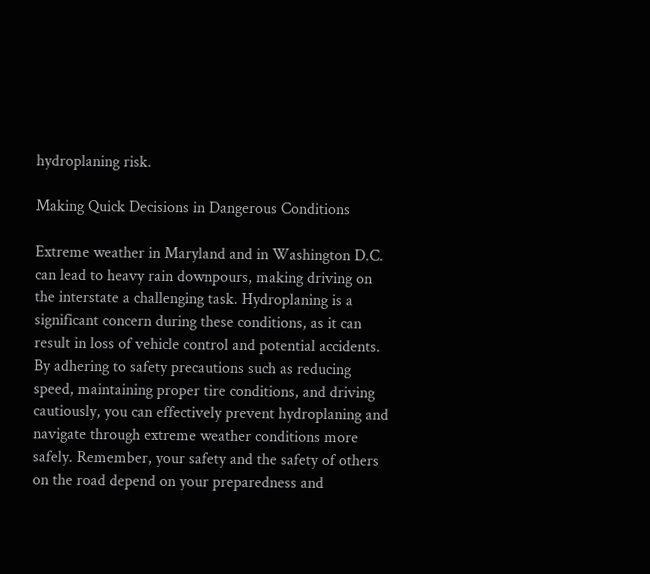hydroplaning risk.

Making Quick Decisions in Dangerous Conditions

Extreme weather in Maryland and in Washington D.C. can lead to heavy rain downpours, making driving on the interstate a challenging task. Hydroplaning is a significant concern during these conditions, as it can result in loss of vehicle control and potential accidents. By adhering to safety precautions such as reducing speed, maintaining proper tire conditions, and driving cautiously, you can effectively prevent hydroplaning and navigate through extreme weather conditions more safely. Remember, your safety and the safety of others on the road depend on your preparedness and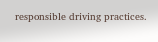responsible driving practices.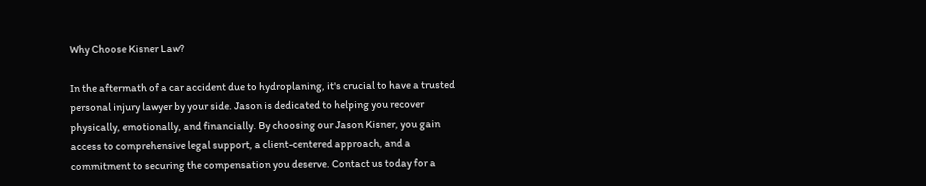Why Choose Kisner Law?

In the aftermath of a car accident due to hydroplaning, it's crucial to have a trusted personal injury lawyer by your side. Jason is dedicated to helping you recover physically, emotionally, and financially. By choosing our Jason Kisner, you gain access to comprehensive legal support, a client-centered approach, and a commitment to securing the compensation you deserve. Contact us today for a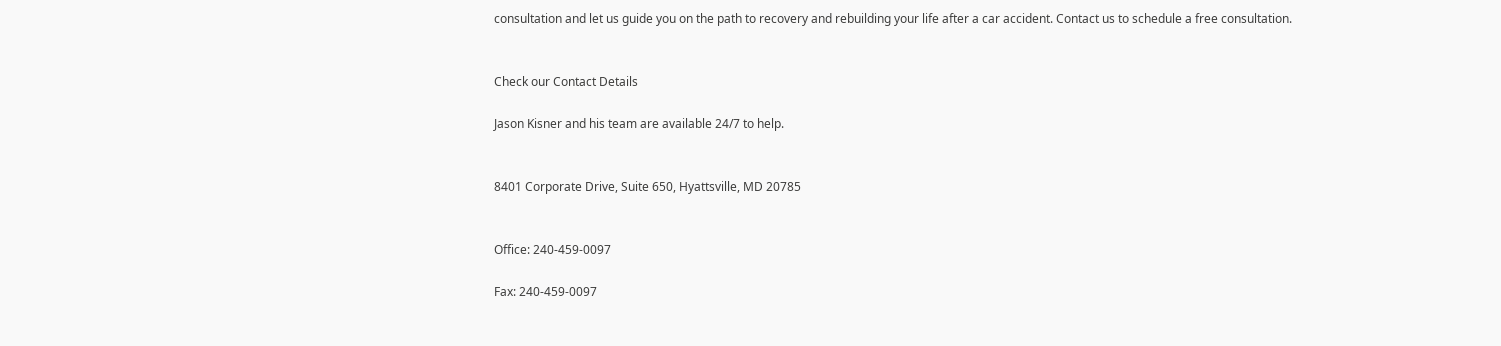consultation and let us guide you on the path to recovery and rebuilding your life after a car accident. Contact us to schedule a free consultation.


Check our Contact Details

Jason Kisner and his team are available 24/7 to help.


8401 Corporate Drive, Suite 650, Hyattsville, MD 20785


Office: 240-459-0097

Fax: 240-459-0097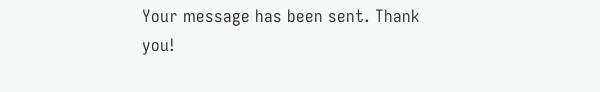Your message has been sent. Thank you!